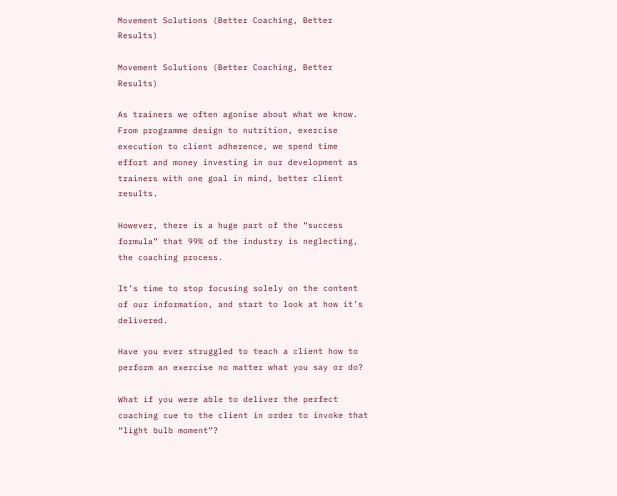Movement Solutions (Better Coaching, Better Results)

Movement Solutions (Better Coaching, Better Results)

As trainers we often agonise about what we know. From programme design to nutrition, exercise execution to client adherence, we spend time effort and money investing in our development as trainers with one goal in mind, better client results.

However, there is a huge part of the “success formula” that 99% of the industry is neglecting, the coaching process.

It’s time to stop focusing solely on the content of our information, and start to look at how it’s delivered.

Have you ever struggled to teach a client how to perform an exercise no matter what you say or do?

What if you were able to deliver the perfect coaching cue to the client in order to invoke that “light bulb moment”?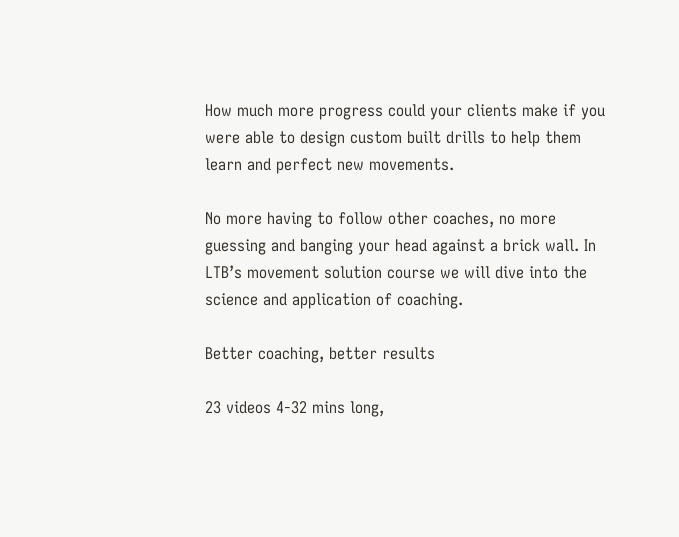How much more progress could your clients make if you were able to design custom built drills to help them learn and perfect new movements.

No more having to follow other coaches, no more guessing and banging your head against a brick wall. In LTB’s movement solution course we will dive into the science and application of coaching.

Better coaching, better results

23 videos 4-32 mins long,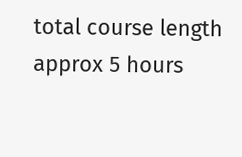total course length approx 5 hours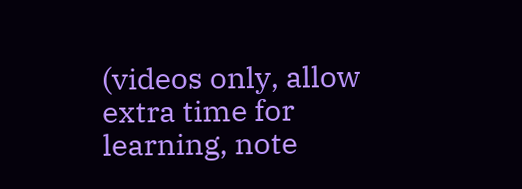(videos only, allow extra time for learning, note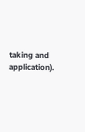taking and application).